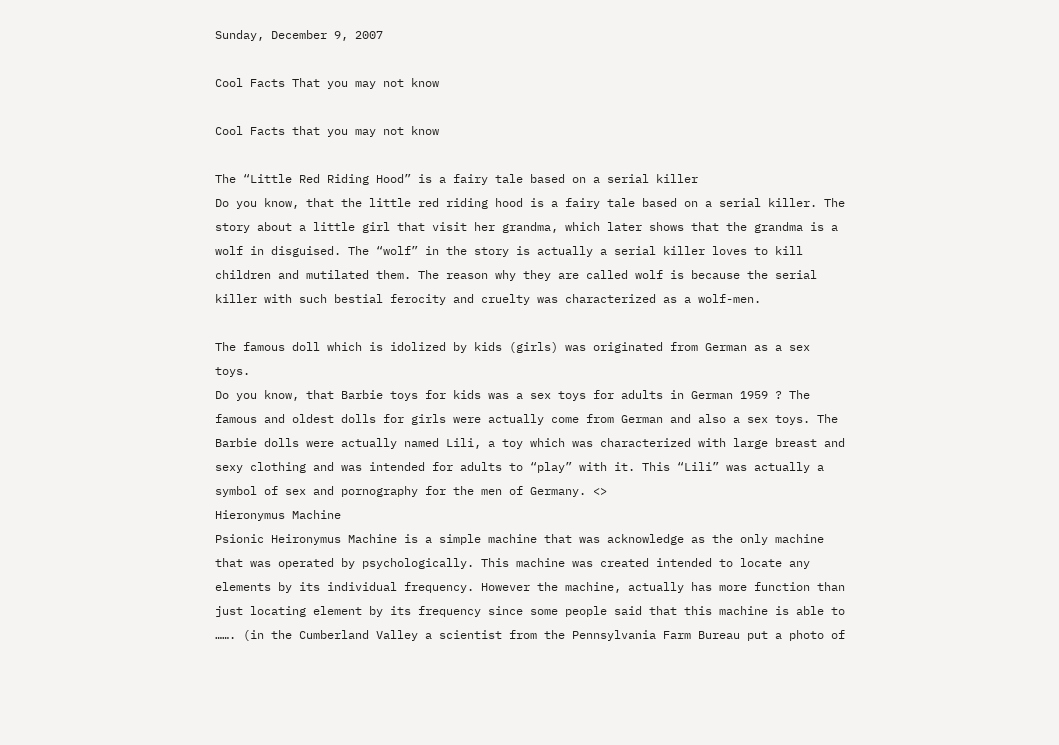Sunday, December 9, 2007

Cool Facts That you may not know

Cool Facts that you may not know

The “Little Red Riding Hood” is a fairy tale based on a serial killer
Do you know, that the little red riding hood is a fairy tale based on a serial killer. The story about a little girl that visit her grandma, which later shows that the grandma is a wolf in disguised. The “wolf” in the story is actually a serial killer loves to kill children and mutilated them. The reason why they are called wolf is because the serial killer with such bestial ferocity and cruelty was characterized as a wolf-men.

The famous doll which is idolized by kids (girls) was originated from German as a sex toys.
Do you know, that Barbie toys for kids was a sex toys for adults in German 1959 ? The famous and oldest dolls for girls were actually come from German and also a sex toys. The Barbie dolls were actually named Lili, a toy which was characterized with large breast and sexy clothing and was intended for adults to “play” with it. This “Lili” was actually a symbol of sex and pornography for the men of Germany. <>
Hieronymus Machine
Psionic Heironymus Machine is a simple machine that was acknowledge as the only machine that was operated by psychologically. This machine was created intended to locate any elements by its individual frequency. However the machine, actually has more function than just locating element by its frequency since some people said that this machine is able to ……. (in the Cumberland Valley a scientist from the Pennsylvania Farm Bureau put a photo of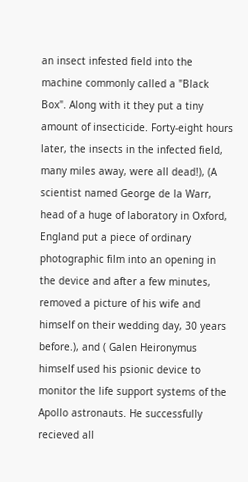an insect infested field into the machine commonly called a "Black Box". Along with it they put a tiny amount of insecticide. Forty-eight hours later, the insects in the infected field, many miles away, were all dead!), (A scientist named George de la Warr, head of a huge of laboratory in Oxford, England put a piece of ordinary photographic film into an opening in the device and after a few minutes, removed a picture of his wife and himself on their wedding day, 30 years before.), and ( Galen Heironymus himself used his psionic device to monitor the life support systems of the Apollo astronauts. He successfully recieved all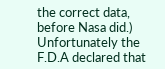the correct data, before Nasa did.) Unfortunately the F.D.A declared that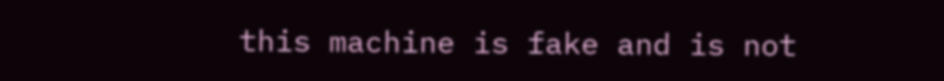this machine is fake and is not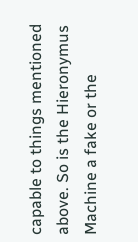capable to things mentioned above. So is the Hieronymus Machine a fake or the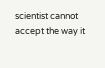scientist cannot accept the way it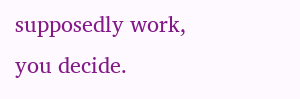supposedly work, you decide.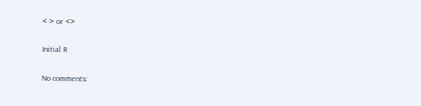< > or <>

Initial R

No comments: